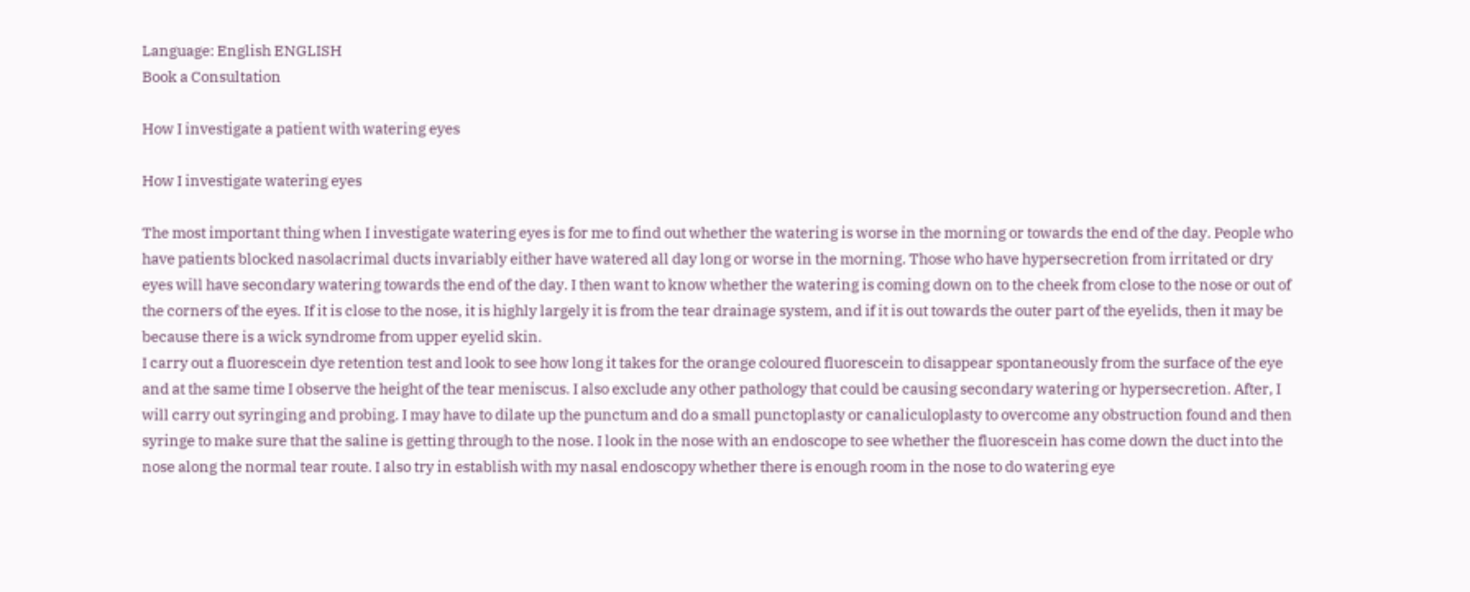Language: English ENGLISH
Book a Consultation

How I investigate a patient with watering eyes

How I investigate watering eyes

The most important thing when I investigate watering eyes is for me to find out whether the watering is worse in the morning or towards the end of the day. People who have patients blocked nasolacrimal ducts invariably either have watered all day long or worse in the morning. Those who have hypersecretion from irritated or dry eyes will have secondary watering towards the end of the day. I then want to know whether the watering is coming down on to the cheek from close to the nose or out of the corners of the eyes. If it is close to the nose, it is highly largely it is from the tear drainage system, and if it is out towards the outer part of the eyelids, then it may be because there is a wick syndrome from upper eyelid skin.
I carry out a fluorescein dye retention test and look to see how long it takes for the orange coloured fluorescein to disappear spontaneously from the surface of the eye and at the same time I observe the height of the tear meniscus. I also exclude any other pathology that could be causing secondary watering or hypersecretion. After, I will carry out syringing and probing. I may have to dilate up the punctum and do a small punctoplasty or canaliculoplasty to overcome any obstruction found and then syringe to make sure that the saline is getting through to the nose. I look in the nose with an endoscope to see whether the fluorescein has come down the duct into the nose along the normal tear route. I also try in establish with my nasal endoscopy whether there is enough room in the nose to do watering eye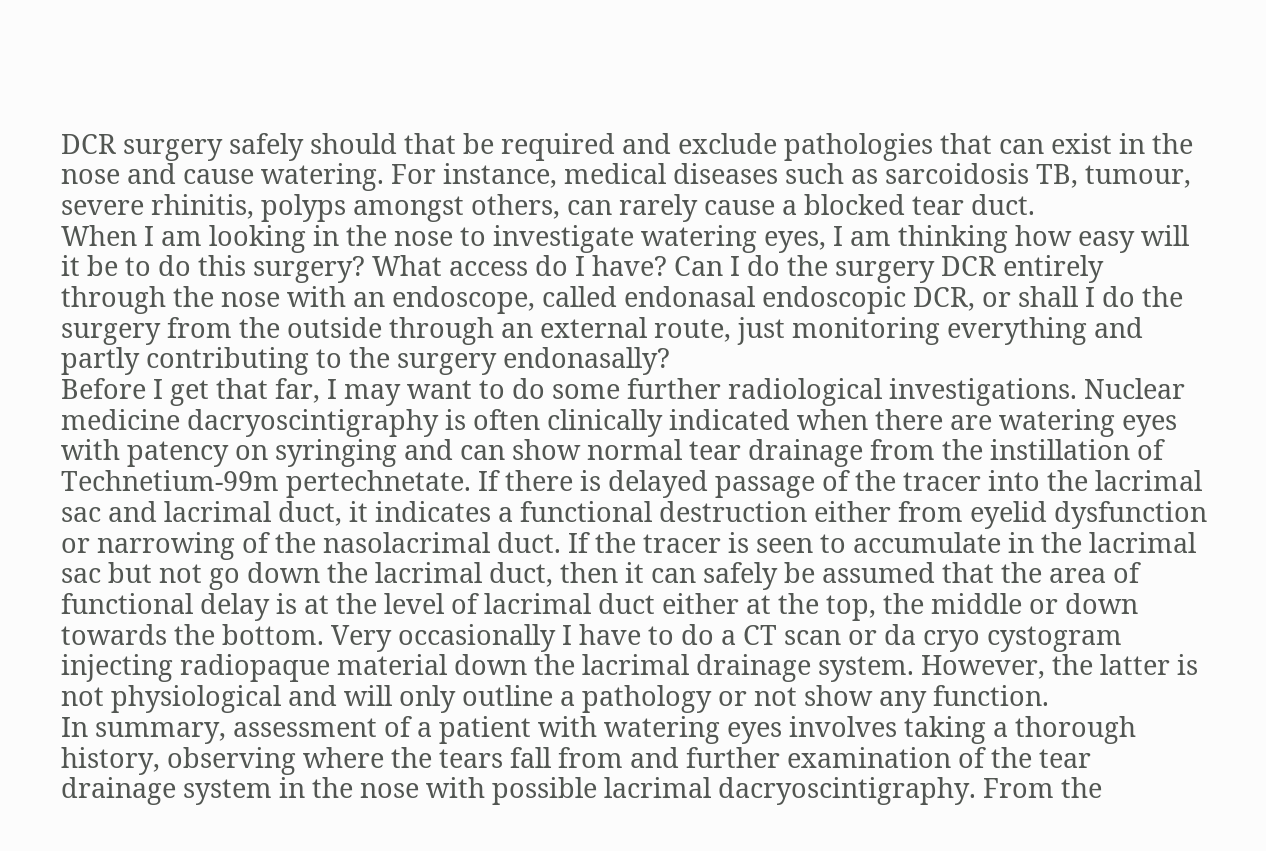DCR surgery safely should that be required and exclude pathologies that can exist in the nose and cause watering. For instance, medical diseases such as sarcoidosis TB, tumour, severe rhinitis, polyps amongst others, can rarely cause a blocked tear duct.
When I am looking in the nose to investigate watering eyes, I am thinking how easy will it be to do this surgery? What access do I have? Can I do the surgery DCR entirely through the nose with an endoscope, called endonasal endoscopic DCR, or shall I do the surgery from the outside through an external route, just monitoring everything and partly contributing to the surgery endonasally?
Before I get that far, I may want to do some further radiological investigations. Nuclear medicine dacryoscintigraphy is often clinically indicated when there are watering eyes with patency on syringing and can show normal tear drainage from the instillation of Technetium-99m pertechnetate. If there is delayed passage of the tracer into the lacrimal sac and lacrimal duct, it indicates a functional destruction either from eyelid dysfunction or narrowing of the nasolacrimal duct. If the tracer is seen to accumulate in the lacrimal sac but not go down the lacrimal duct, then it can safely be assumed that the area of functional delay is at the level of lacrimal duct either at the top, the middle or down towards the bottom. Very occasionally I have to do a CT scan or da cryo cystogram injecting radiopaque material down the lacrimal drainage system. However, the latter is not physiological and will only outline a pathology or not show any function.
In summary, assessment of a patient with watering eyes involves taking a thorough history, observing where the tears fall from and further examination of the tear drainage system in the nose with possible lacrimal dacryoscintigraphy. From the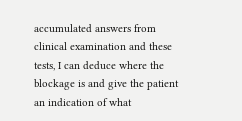accumulated answers from clinical examination and these tests, I can deduce where the blockage is and give the patient an indication of what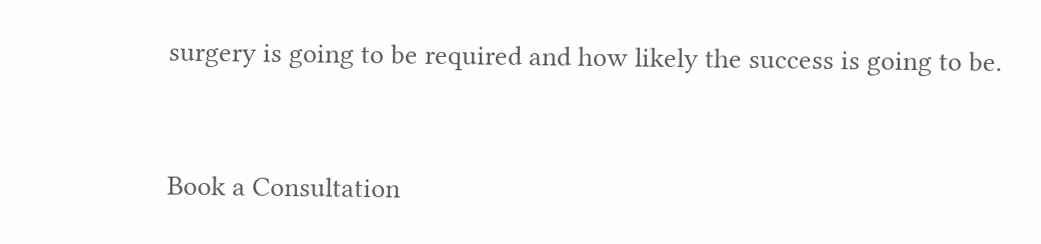surgery is going to be required and how likely the success is going to be.


Book a Consultation